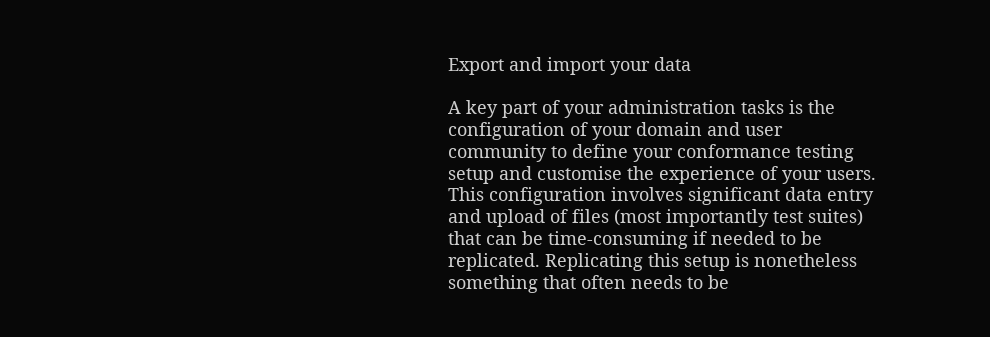Export and import your data

A key part of your administration tasks is the configuration of your domain and user community to define your conformance testing setup and customise the experience of your users. This configuration involves significant data entry and upload of files (most importantly test suites) that can be time-consuming if needed to be replicated. Replicating this setup is nonetheless something that often needs to be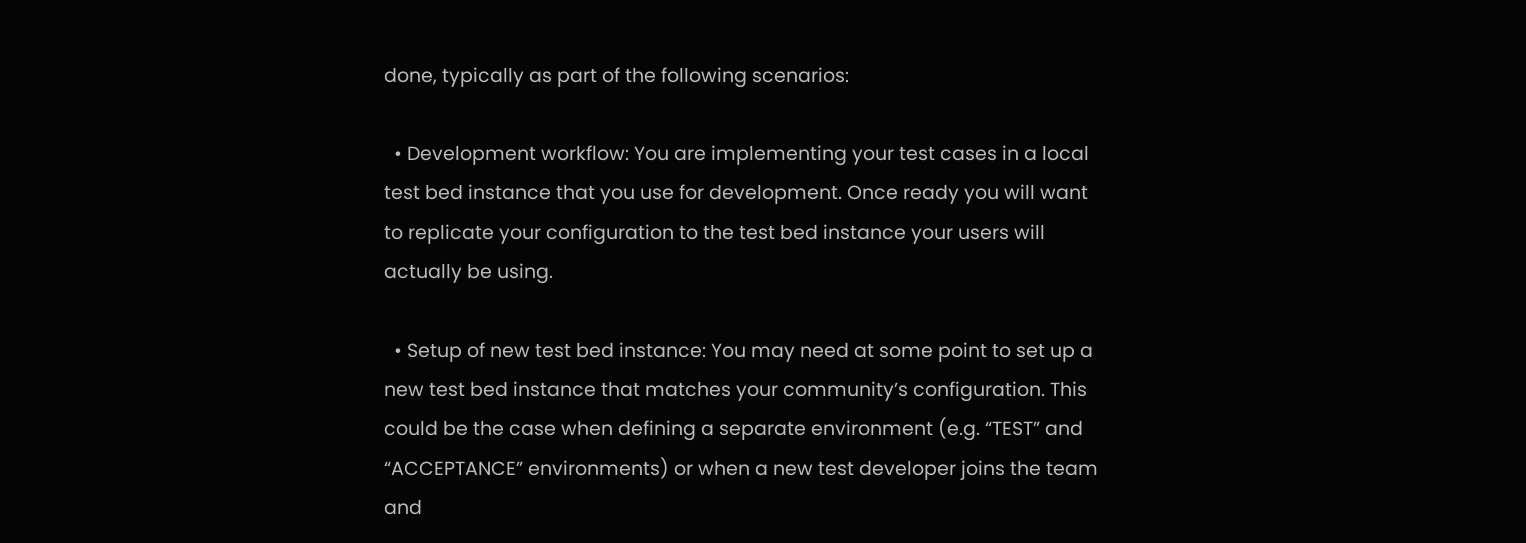done, typically as part of the following scenarios:

  • Development workflow: You are implementing your test cases in a local test bed instance that you use for development. Once ready you will want to replicate your configuration to the test bed instance your users will actually be using.

  • Setup of new test bed instance: You may need at some point to set up a new test bed instance that matches your community’s configuration. This could be the case when defining a separate environment (e.g. “TEST” and “ACCEPTANCE” environments) or when a new test developer joins the team and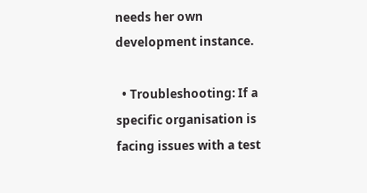needs her own development instance.

  • Troubleshooting: If a specific organisation is facing issues with a test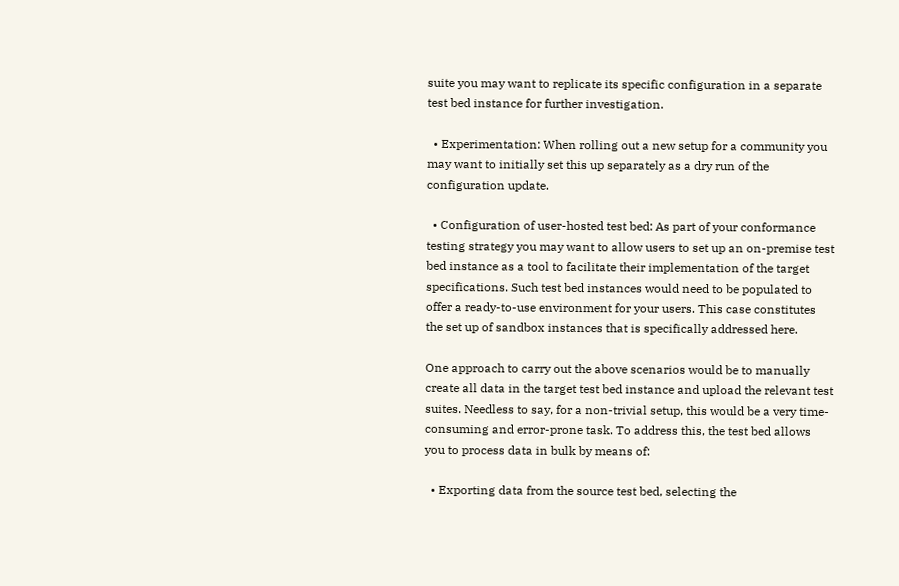suite you may want to replicate its specific configuration in a separate test bed instance for further investigation.

  • Experimentation: When rolling out a new setup for a community you may want to initially set this up separately as a dry run of the configuration update.

  • Configuration of user-hosted test bed: As part of your conformance testing strategy you may want to allow users to set up an on-premise test bed instance as a tool to facilitate their implementation of the target specifications. Such test bed instances would need to be populated to offer a ready-to-use environment for your users. This case constitutes the set up of sandbox instances that is specifically addressed here.

One approach to carry out the above scenarios would be to manually create all data in the target test bed instance and upload the relevant test suites. Needless to say, for a non-trivial setup, this would be a very time-consuming and error-prone task. To address this, the test bed allows you to process data in bulk by means of:

  • Exporting data from the source test bed, selecting the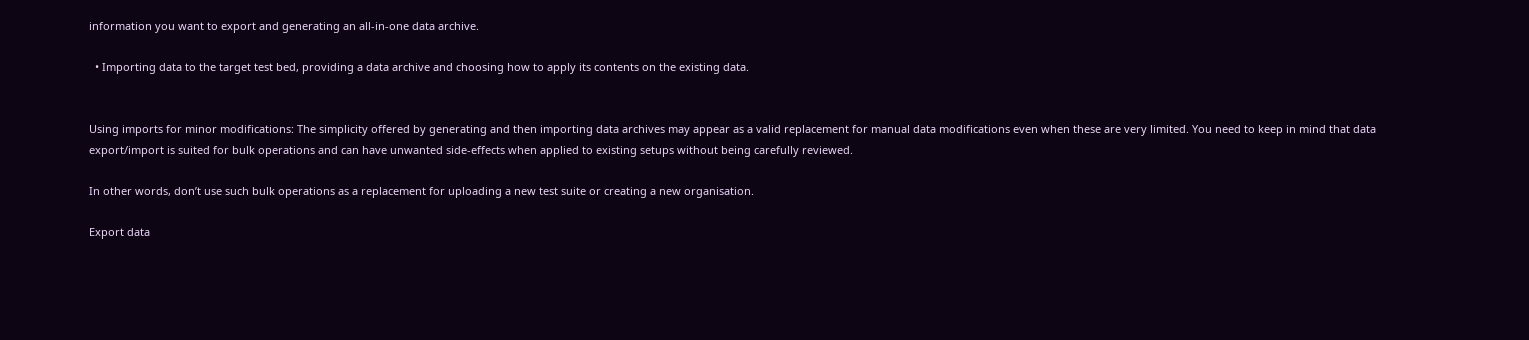information you want to export and generating an all-in-one data archive.

  • Importing data to the target test bed, providing a data archive and choosing how to apply its contents on the existing data.


Using imports for minor modifications: The simplicity offered by generating and then importing data archives may appear as a valid replacement for manual data modifications even when these are very limited. You need to keep in mind that data export/import is suited for bulk operations and can have unwanted side-effects when applied to existing setups without being carefully reviewed.

In other words, don’t use such bulk operations as a replacement for uploading a new test suite or creating a new organisation.

Export data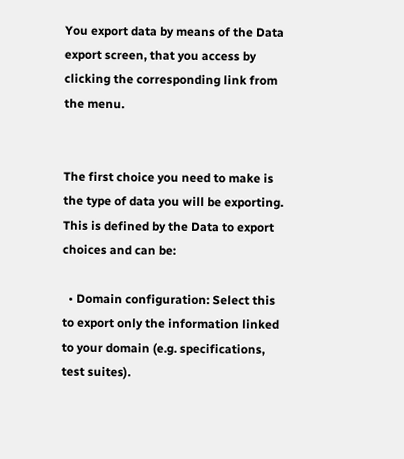You export data by means of the Data export screen, that you access by clicking the corresponding link from the menu.


The first choice you need to make is the type of data you will be exporting. This is defined by the Data to export choices and can be:

  • Domain configuration: Select this to export only the information linked to your domain (e.g. specifications, test suites).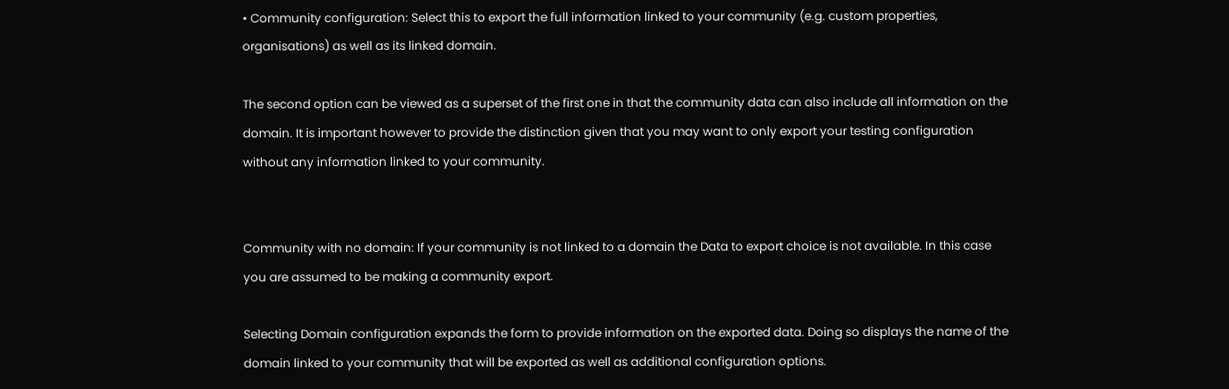• Community configuration: Select this to export the full information linked to your community (e.g. custom properties, organisations) as well as its linked domain.

The second option can be viewed as a superset of the first one in that the community data can also include all information on the domain. It is important however to provide the distinction given that you may want to only export your testing configuration without any information linked to your community.


Community with no domain: If your community is not linked to a domain the Data to export choice is not available. In this case you are assumed to be making a community export.

Selecting Domain configuration expands the form to provide information on the exported data. Doing so displays the name of the domain linked to your community that will be exported as well as additional configuration options.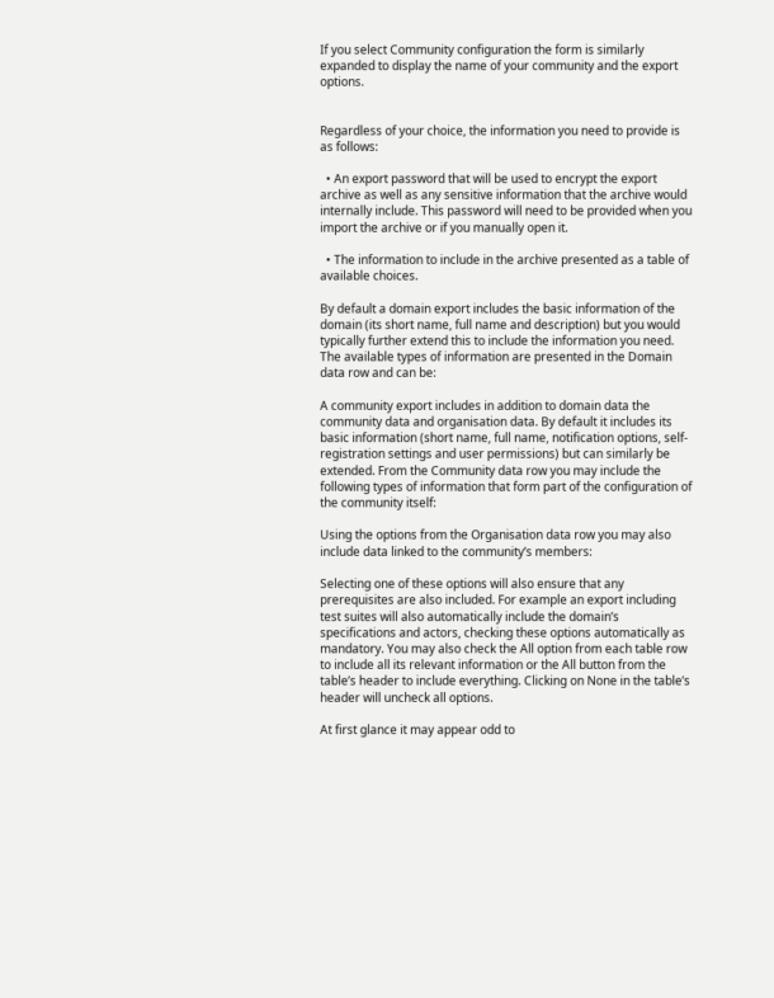If you select Community configuration the form is similarly expanded to display the name of your community and the export options.


Regardless of your choice, the information you need to provide is as follows:

  • An export password that will be used to encrypt the export archive as well as any sensitive information that the archive would internally include. This password will need to be provided when you import the archive or if you manually open it.

  • The information to include in the archive presented as a table of available choices.

By default a domain export includes the basic information of the domain (its short name, full name and description) but you would typically further extend this to include the information you need. The available types of information are presented in the Domain data row and can be:

A community export includes in addition to domain data the community data and organisation data. By default it includes its basic information (short name, full name, notification options, self-registration settings and user permissions) but can similarly be extended. From the Community data row you may include the following types of information that form part of the configuration of the community itself:

Using the options from the Organisation data row you may also include data linked to the community’s members:

Selecting one of these options will also ensure that any prerequisites are also included. For example an export including test suites will also automatically include the domain’s specifications and actors, checking these options automatically as mandatory. You may also check the All option from each table row to include all its relevant information or the All button from the table’s header to include everything. Clicking on None in the table’s header will uncheck all options.

At first glance it may appear odd to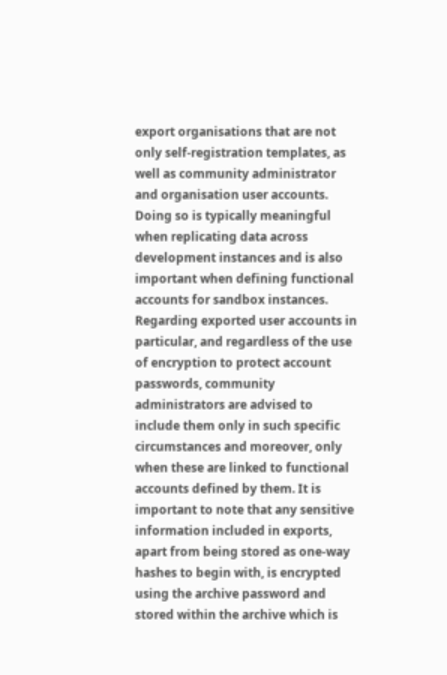export organisations that are not only self-registration templates, as well as community administrator and organisation user accounts. Doing so is typically meaningful when replicating data across development instances and is also important when defining functional accounts for sandbox instances. Regarding exported user accounts in particular, and regardless of the use of encryption to protect account passwords, community administrators are advised to include them only in such specific circumstances and moreover, only when these are linked to functional accounts defined by them. It is important to note that any sensitive information included in exports, apart from being stored as one-way hashes to begin with, is encrypted using the archive password and stored within the archive which is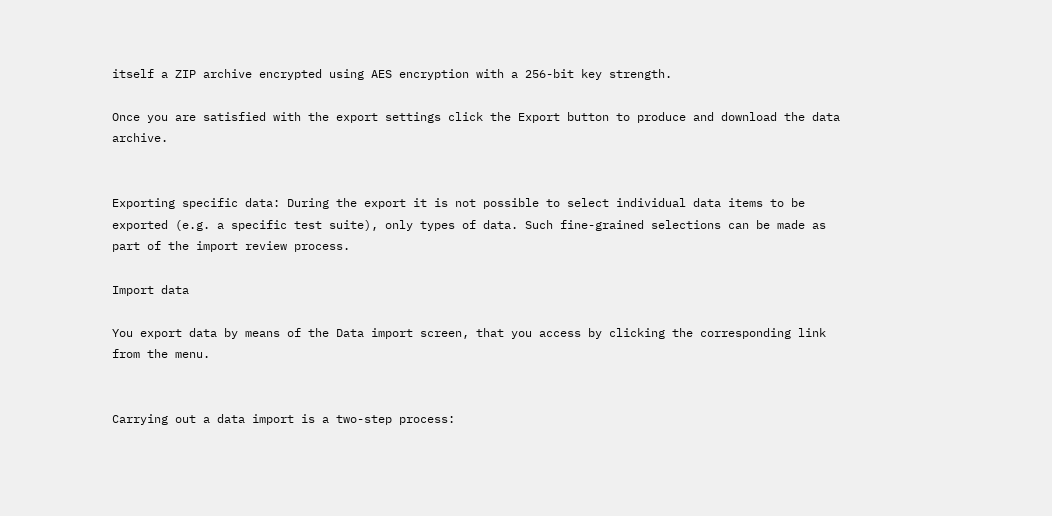itself a ZIP archive encrypted using AES encryption with a 256-bit key strength.

Once you are satisfied with the export settings click the Export button to produce and download the data archive.


Exporting specific data: During the export it is not possible to select individual data items to be exported (e.g. a specific test suite), only types of data. Such fine-grained selections can be made as part of the import review process.

Import data

You export data by means of the Data import screen, that you access by clicking the corresponding link from the menu.


Carrying out a data import is a two-step process: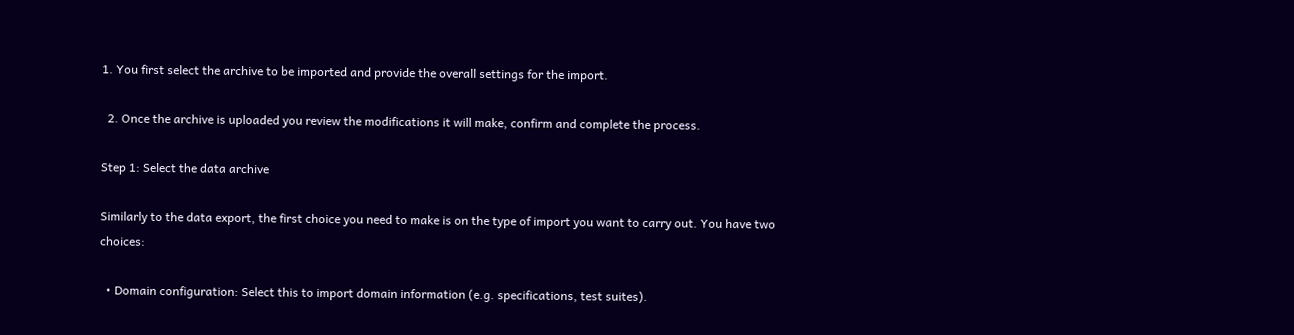1. You first select the archive to be imported and provide the overall settings for the import.

  2. Once the archive is uploaded you review the modifications it will make, confirm and complete the process.

Step 1: Select the data archive

Similarly to the data export, the first choice you need to make is on the type of import you want to carry out. You have two choices:

  • Domain configuration: Select this to import domain information (e.g. specifications, test suites).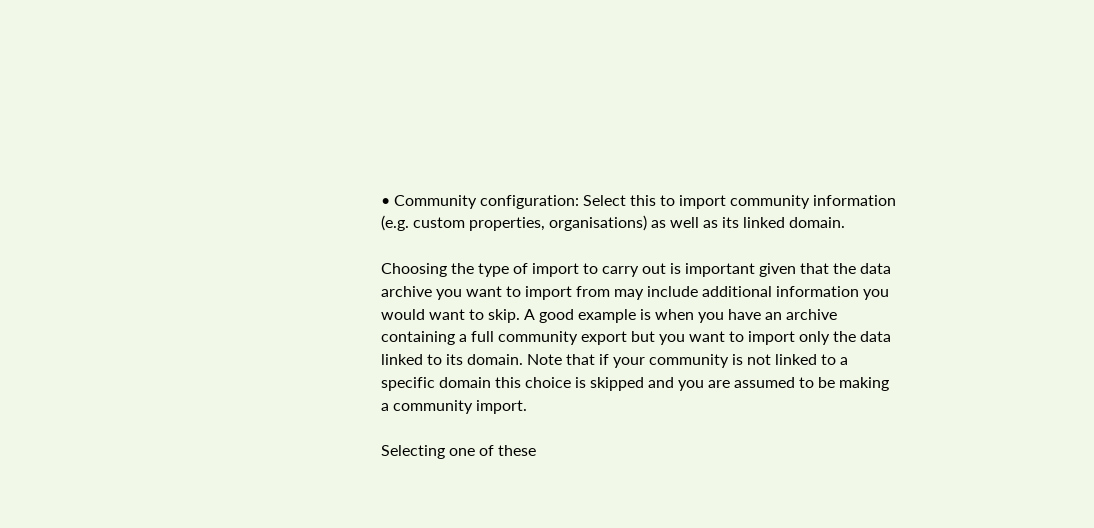• Community configuration: Select this to import community information (e.g. custom properties, organisations) as well as its linked domain.

Choosing the type of import to carry out is important given that the data archive you want to import from may include additional information you would want to skip. A good example is when you have an archive containing a full community export but you want to import only the data linked to its domain. Note that if your community is not linked to a specific domain this choice is skipped and you are assumed to be making a community import.

Selecting one of these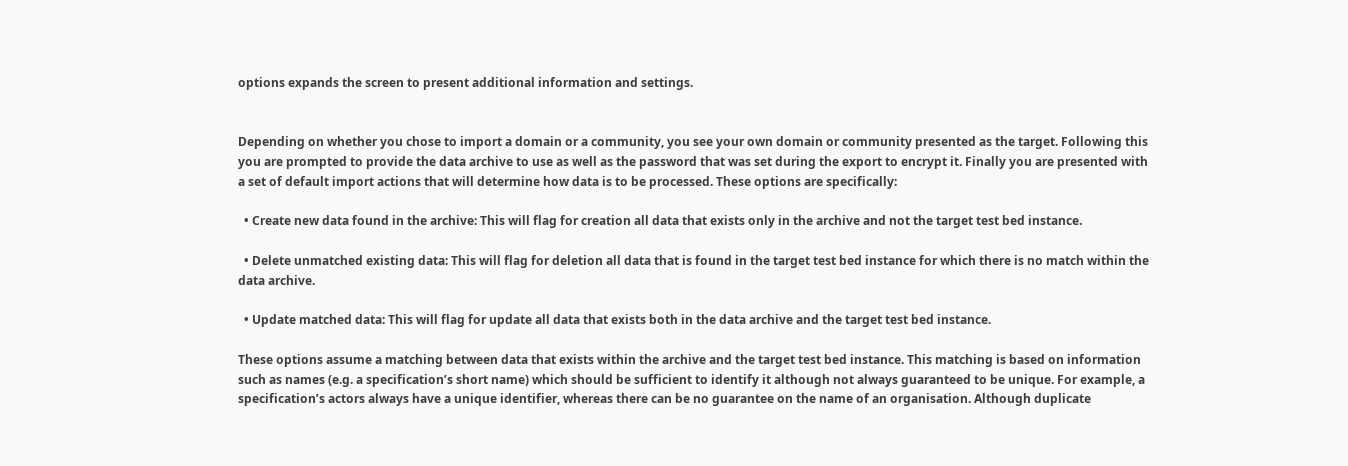options expands the screen to present additional information and settings.


Depending on whether you chose to import a domain or a community, you see your own domain or community presented as the target. Following this you are prompted to provide the data archive to use as well as the password that was set during the export to encrypt it. Finally you are presented with a set of default import actions that will determine how data is to be processed. These options are specifically:

  • Create new data found in the archive: This will flag for creation all data that exists only in the archive and not the target test bed instance.

  • Delete unmatched existing data: This will flag for deletion all data that is found in the target test bed instance for which there is no match within the data archive.

  • Update matched data: This will flag for update all data that exists both in the data archive and the target test bed instance.

These options assume a matching between data that exists within the archive and the target test bed instance. This matching is based on information such as names (e.g. a specification’s short name) which should be sufficient to identify it although not always guaranteed to be unique. For example, a specification’s actors always have a unique identifier, whereas there can be no guarantee on the name of an organisation. Although duplicate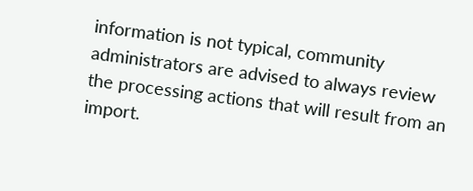information is not typical, community administrators are advised to always review the processing actions that will result from an import.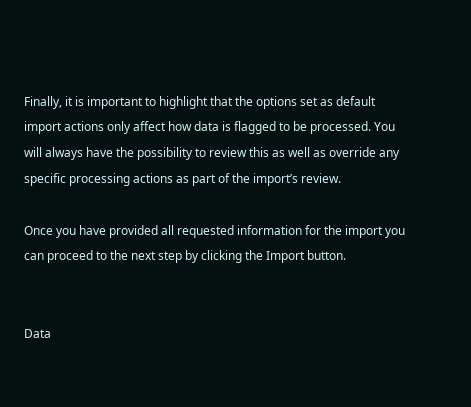Finally, it is important to highlight that the options set as default import actions only affect how data is flagged to be processed. You will always have the possibility to review this as well as override any specific processing actions as part of the import’s review.

Once you have provided all requested information for the import you can proceed to the next step by clicking the Import button.


Data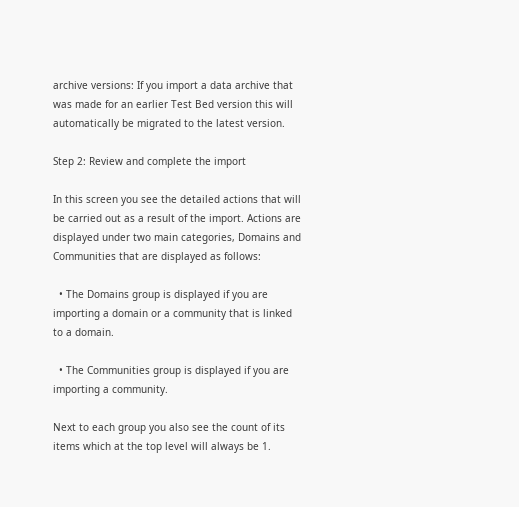archive versions: If you import a data archive that was made for an earlier Test Bed version this will automatically be migrated to the latest version.

Step 2: Review and complete the import

In this screen you see the detailed actions that will be carried out as a result of the import. Actions are displayed under two main categories, Domains and Communities that are displayed as follows:

  • The Domains group is displayed if you are importing a domain or a community that is linked to a domain.

  • The Communities group is displayed if you are importing a community.

Next to each group you also see the count of its items which at the top level will always be 1.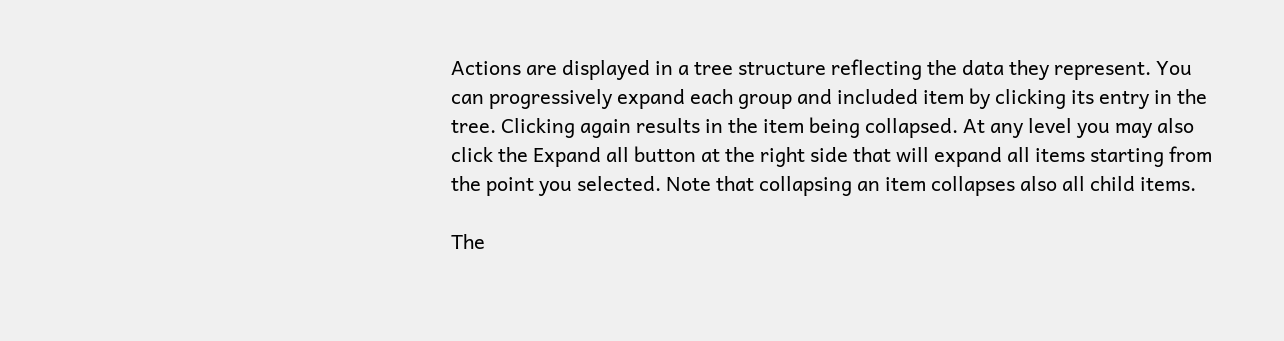Actions are displayed in a tree structure reflecting the data they represent. You can progressively expand each group and included item by clicking its entry in the tree. Clicking again results in the item being collapsed. At any level you may also click the Expand all button at the right side that will expand all items starting from the point you selected. Note that collapsing an item collapses also all child items.

The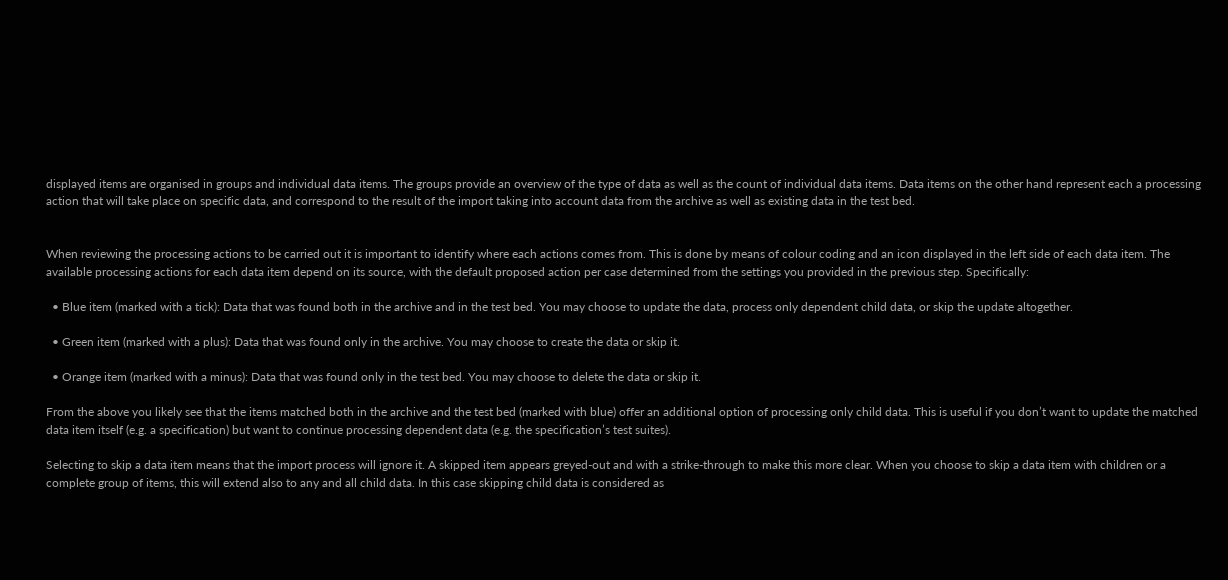displayed items are organised in groups and individual data items. The groups provide an overview of the type of data as well as the count of individual data items. Data items on the other hand represent each a processing action that will take place on specific data, and correspond to the result of the import taking into account data from the archive as well as existing data in the test bed.


When reviewing the processing actions to be carried out it is important to identify where each actions comes from. This is done by means of colour coding and an icon displayed in the left side of each data item. The available processing actions for each data item depend on its source, with the default proposed action per case determined from the settings you provided in the previous step. Specifically:

  • Blue item (marked with a tick): Data that was found both in the archive and in the test bed. You may choose to update the data, process only dependent child data, or skip the update altogether.

  • Green item (marked with a plus): Data that was found only in the archive. You may choose to create the data or skip it.

  • Orange item (marked with a minus): Data that was found only in the test bed. You may choose to delete the data or skip it.

From the above you likely see that the items matched both in the archive and the test bed (marked with blue) offer an additional option of processing only child data. This is useful if you don’t want to update the matched data item itself (e.g. a specification) but want to continue processing dependent data (e.g. the specification’s test suites).

Selecting to skip a data item means that the import process will ignore it. A skipped item appears greyed-out and with a strike-through to make this more clear. When you choose to skip a data item with children or a complete group of items, this will extend also to any and all child data. In this case skipping child data is considered as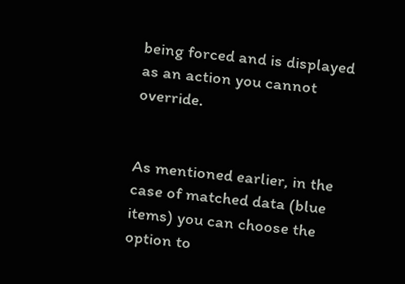being forced and is displayed as an action you cannot override.


As mentioned earlier, in the case of matched data (blue items) you can choose the option to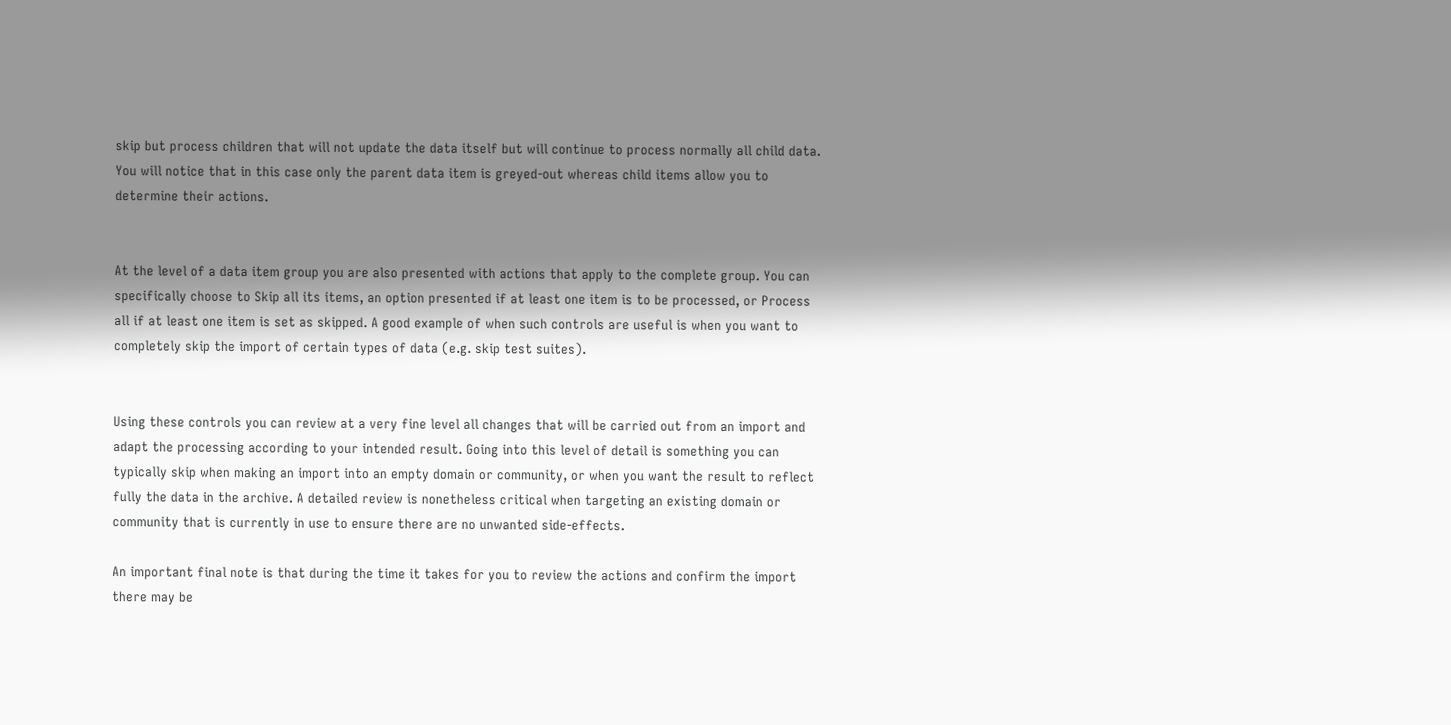skip but process children that will not update the data itself but will continue to process normally all child data. You will notice that in this case only the parent data item is greyed-out whereas child items allow you to determine their actions.


At the level of a data item group you are also presented with actions that apply to the complete group. You can specifically choose to Skip all its items, an option presented if at least one item is to be processed, or Process all if at least one item is set as skipped. A good example of when such controls are useful is when you want to completely skip the import of certain types of data (e.g. skip test suites).


Using these controls you can review at a very fine level all changes that will be carried out from an import and adapt the processing according to your intended result. Going into this level of detail is something you can typically skip when making an import into an empty domain or community, or when you want the result to reflect fully the data in the archive. A detailed review is nonetheless critical when targeting an existing domain or community that is currently in use to ensure there are no unwanted side-effects.

An important final note is that during the time it takes for you to review the actions and confirm the import there may be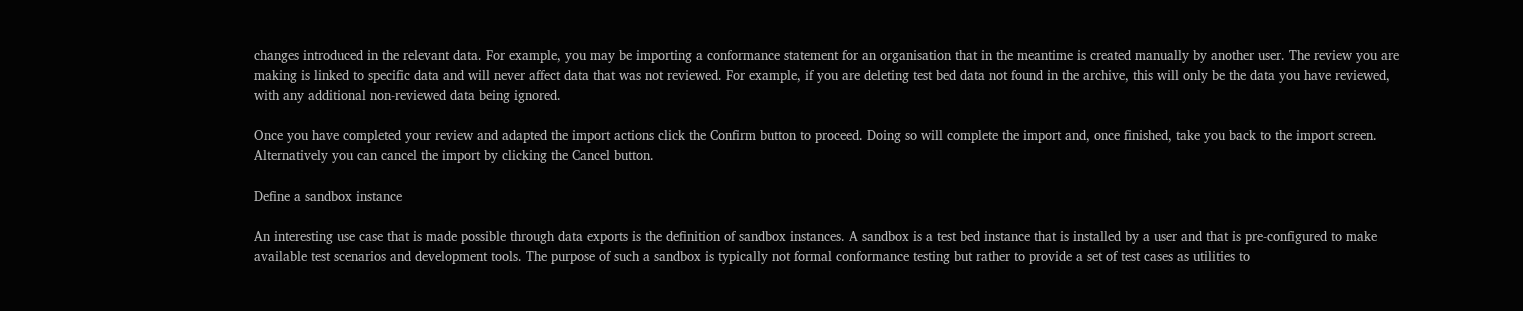changes introduced in the relevant data. For example, you may be importing a conformance statement for an organisation that in the meantime is created manually by another user. The review you are making is linked to specific data and will never affect data that was not reviewed. For example, if you are deleting test bed data not found in the archive, this will only be the data you have reviewed, with any additional non-reviewed data being ignored.

Once you have completed your review and adapted the import actions click the Confirm button to proceed. Doing so will complete the import and, once finished, take you back to the import screen. Alternatively you can cancel the import by clicking the Cancel button.

Define a sandbox instance

An interesting use case that is made possible through data exports is the definition of sandbox instances. A sandbox is a test bed instance that is installed by a user and that is pre-configured to make available test scenarios and development tools. The purpose of such a sandbox is typically not formal conformance testing but rather to provide a set of test cases as utilities to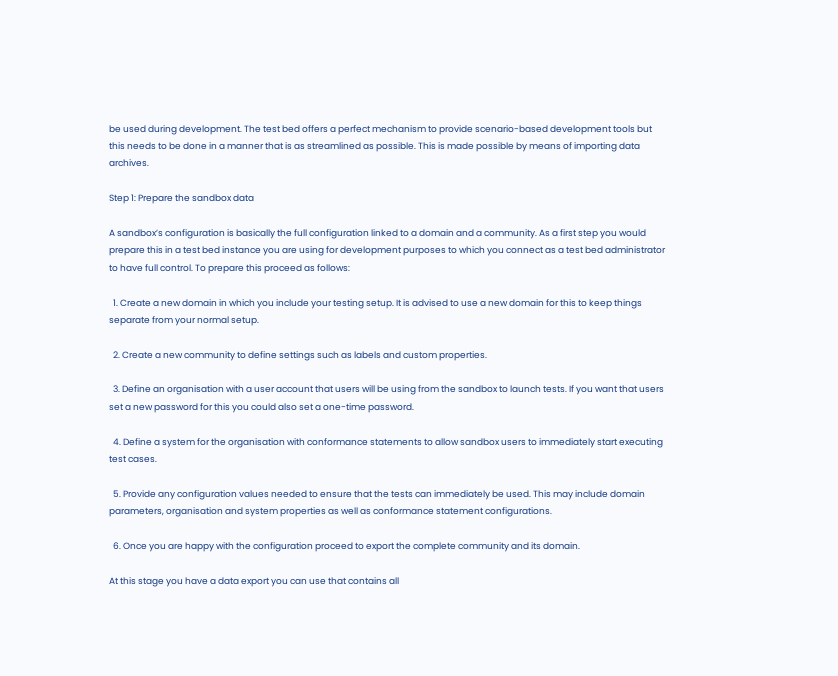be used during development. The test bed offers a perfect mechanism to provide scenario-based development tools but this needs to be done in a manner that is as streamlined as possible. This is made possible by means of importing data archives.

Step 1: Prepare the sandbox data

A sandbox’s configuration is basically the full configuration linked to a domain and a community. As a first step you would prepare this in a test bed instance you are using for development purposes to which you connect as a test bed administrator to have full control. To prepare this proceed as follows:

  1. Create a new domain in which you include your testing setup. It is advised to use a new domain for this to keep things separate from your normal setup.

  2. Create a new community to define settings such as labels and custom properties.

  3. Define an organisation with a user account that users will be using from the sandbox to launch tests. If you want that users set a new password for this you could also set a one-time password.

  4. Define a system for the organisation with conformance statements to allow sandbox users to immediately start executing test cases.

  5. Provide any configuration values needed to ensure that the tests can immediately be used. This may include domain parameters, organisation and system properties as well as conformance statement configurations.

  6. Once you are happy with the configuration proceed to export the complete community and its domain.

At this stage you have a data export you can use that contains all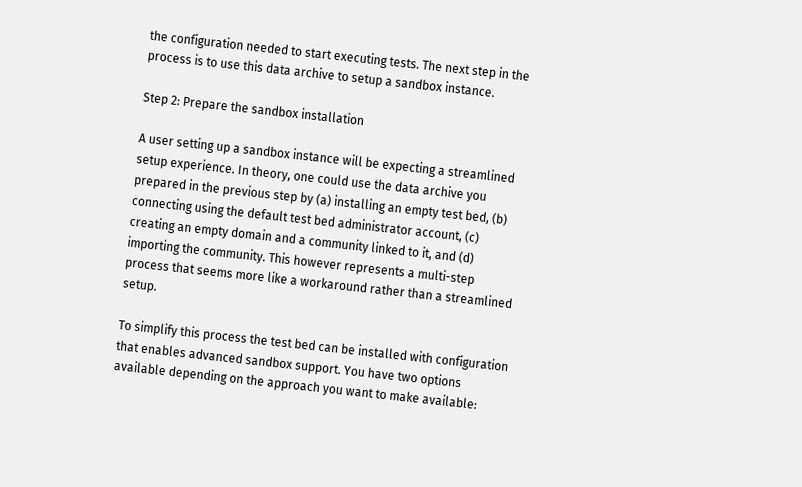the configuration needed to start executing tests. The next step in the process is to use this data archive to setup a sandbox instance.

Step 2: Prepare the sandbox installation

A user setting up a sandbox instance will be expecting a streamlined setup experience. In theory, one could use the data archive you prepared in the previous step by (a) installing an empty test bed, (b) connecting using the default test bed administrator account, (c) creating an empty domain and a community linked to it, and (d) importing the community. This however represents a multi-step process that seems more like a workaround rather than a streamlined setup.

To simplify this process the test bed can be installed with configuration that enables advanced sandbox support. You have two options available depending on the approach you want to make available: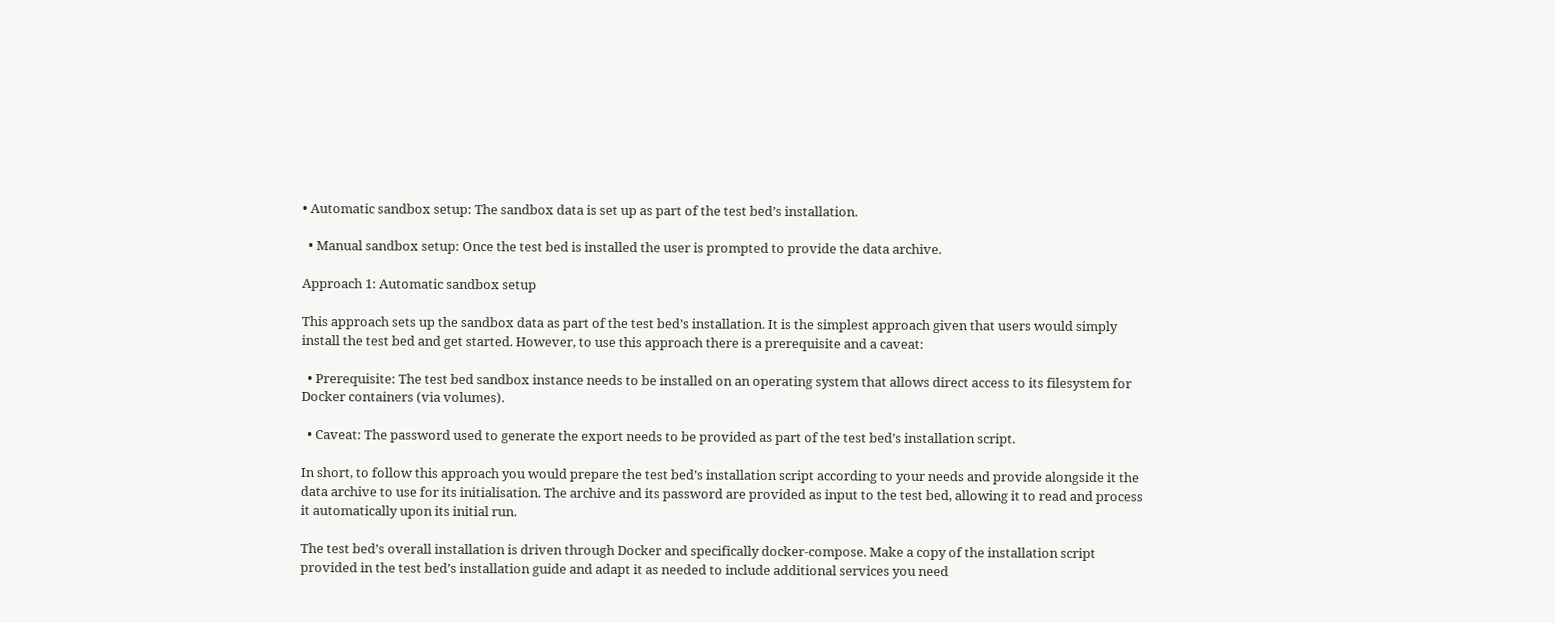• Automatic sandbox setup: The sandbox data is set up as part of the test bed’s installation.

  • Manual sandbox setup: Once the test bed is installed the user is prompted to provide the data archive.

Approach 1: Automatic sandbox setup

This approach sets up the sandbox data as part of the test bed’s installation. It is the simplest approach given that users would simply install the test bed and get started. However, to use this approach there is a prerequisite and a caveat:

  • Prerequisite: The test bed sandbox instance needs to be installed on an operating system that allows direct access to its filesystem for Docker containers (via volumes).

  • Caveat: The password used to generate the export needs to be provided as part of the test bed’s installation script.

In short, to follow this approach you would prepare the test bed’s installation script according to your needs and provide alongside it the data archive to use for its initialisation. The archive and its password are provided as input to the test bed, allowing it to read and process it automatically upon its initial run.

The test bed’s overall installation is driven through Docker and specifically docker-compose. Make a copy of the installation script provided in the test bed’s installation guide and adapt it as needed to include additional services you need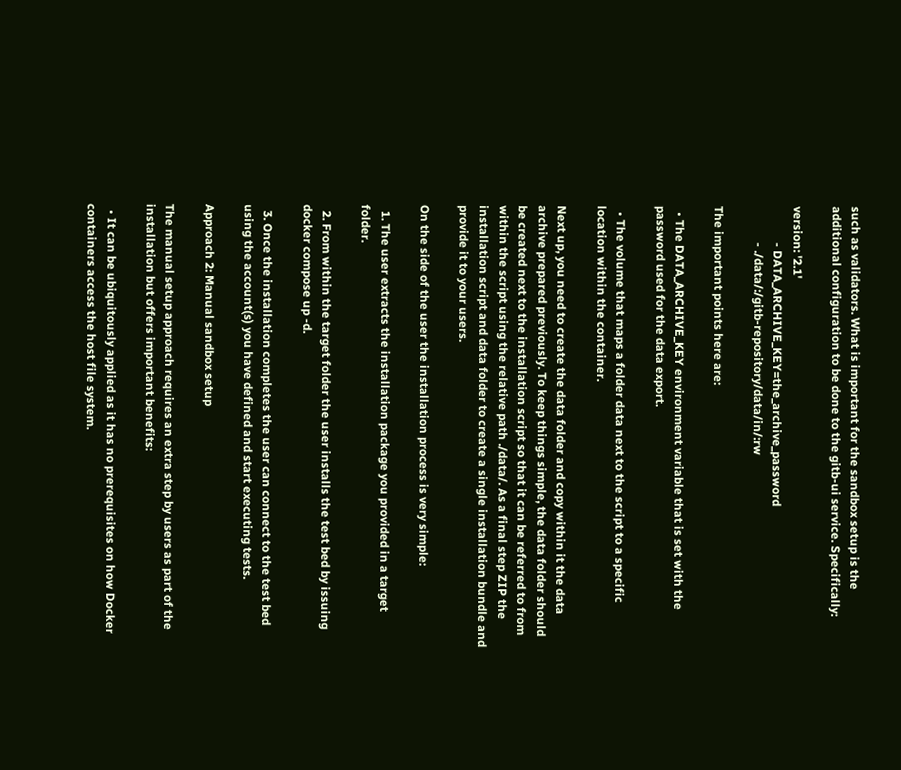such as validators. What is important for the sandbox setup is the additional configuration to be done to the gitb-ui service. Specifically:

version: '2.1'
            - DATA_ARCHIVE_KEY=the_archive_password
            - ./data/:/gitb-repository/data/in/:rw

The important points here are:

  • The DATA_ARCHIVE_KEY environment variable that is set with the password used for the data export.

  • The volume that maps a folder data next to the script to a specific location within the container.

Next up, you need to create the data folder and copy within it the data archive prepared previously. To keep things simple, the data folder should be created next to the installation script so that it can be referred to from within the script using the relative path ./data/. As a final step ZIP the installation script and data folder to create a single installation bundle and provide it to your users.

On the side of the user the installation process is very simple:

  1. The user extracts the installation package you provided in a target folder.

  2. From within the target folder the user installs the test bed by issuing docker compose up -d.

  3. Once the installation completes the user can connect to the test bed using the account(s) you have defined and start executing tests.

Approach 2: Manual sandbox setup

The manual setup approach requires an extra step by users as part of the installation but offers important benefits:

  • It can be ubiquitously applied as it has no prerequisites on how Docker containers access the host file system.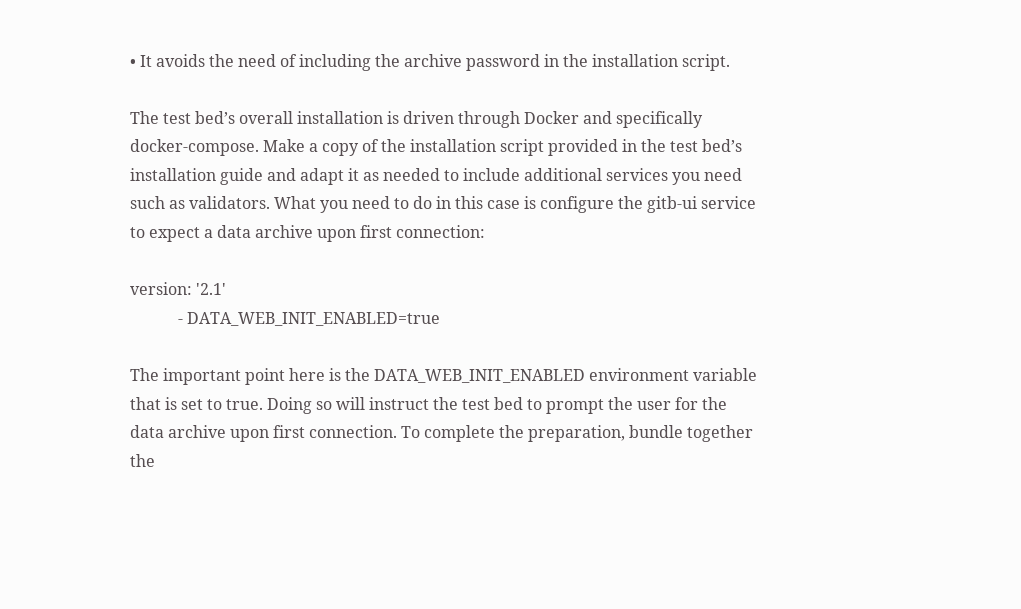• It avoids the need of including the archive password in the installation script.

The test bed’s overall installation is driven through Docker and specifically docker-compose. Make a copy of the installation script provided in the test bed’s installation guide and adapt it as needed to include additional services you need such as validators. What you need to do in this case is configure the gitb-ui service to expect a data archive upon first connection:

version: '2.1'
            - DATA_WEB_INIT_ENABLED=true

The important point here is the DATA_WEB_INIT_ENABLED environment variable that is set to true. Doing so will instruct the test bed to prompt the user for the data archive upon first connection. To complete the preparation, bundle together the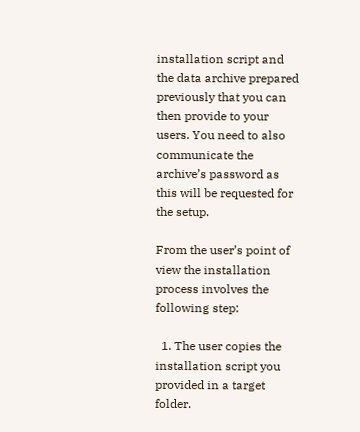installation script and the data archive prepared previously that you can then provide to your users. You need to also communicate the archive’s password as this will be requested for the setup.

From the user’s point of view the installation process involves the following step:

  1. The user copies the installation script you provided in a target folder.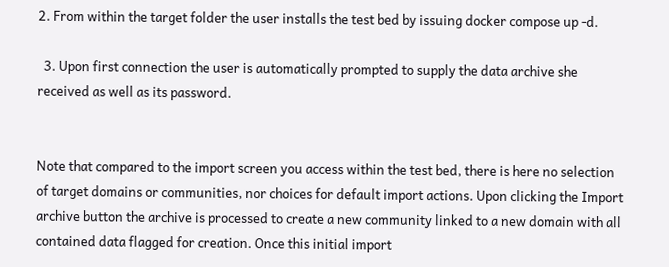2. From within the target folder the user installs the test bed by issuing docker compose up -d.

  3. Upon first connection the user is automatically prompted to supply the data archive she received as well as its password.


Note that compared to the import screen you access within the test bed, there is here no selection of target domains or communities, nor choices for default import actions. Upon clicking the Import archive button the archive is processed to create a new community linked to a new domain with all contained data flagged for creation. Once this initial import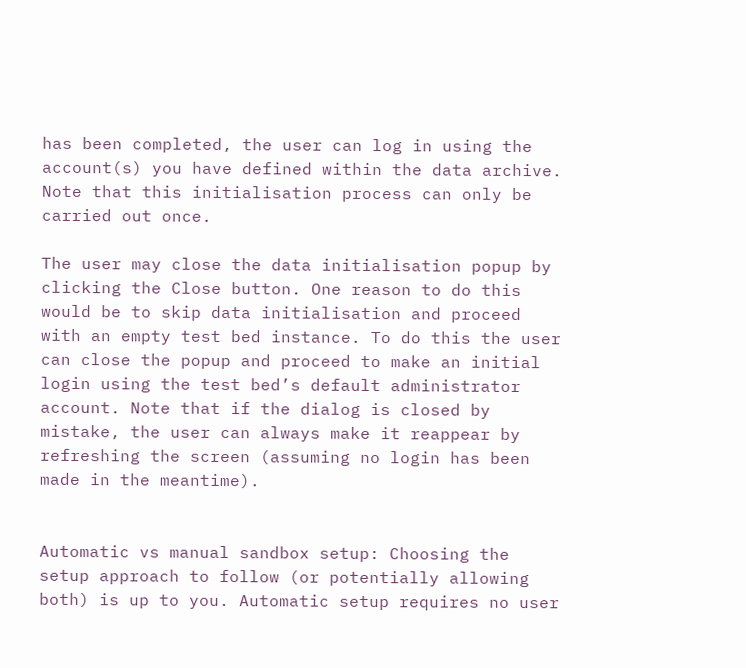has been completed, the user can log in using the account(s) you have defined within the data archive. Note that this initialisation process can only be carried out once.

The user may close the data initialisation popup by clicking the Close button. One reason to do this would be to skip data initialisation and proceed with an empty test bed instance. To do this the user can close the popup and proceed to make an initial login using the test bed’s default administrator account. Note that if the dialog is closed by mistake, the user can always make it reappear by refreshing the screen (assuming no login has been made in the meantime).


Automatic vs manual sandbox setup: Choosing the setup approach to follow (or potentially allowing both) is up to you. Automatic setup requires no user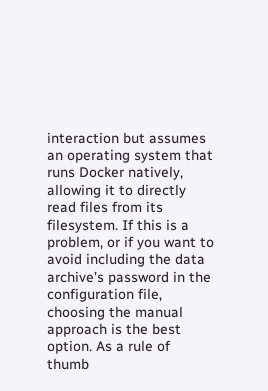interaction but assumes an operating system that runs Docker natively, allowing it to directly read files from its filesystem. If this is a problem, or if you want to avoid including the data archive’s password in the configuration file, choosing the manual approach is the best option. As a rule of thumb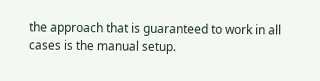the approach that is guaranteed to work in all cases is the manual setup.